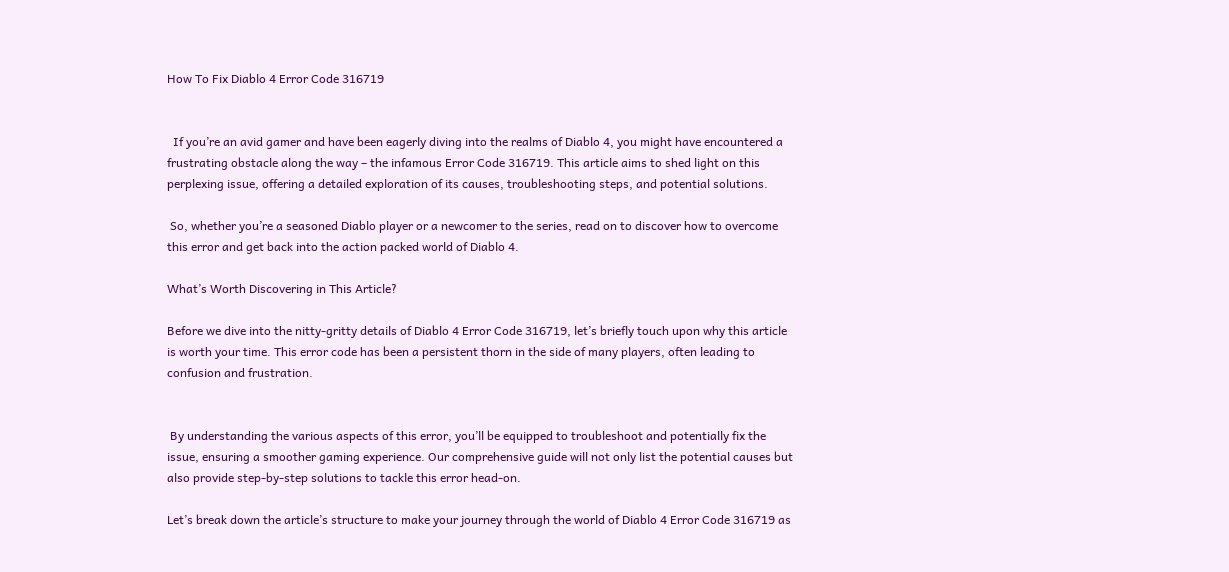How To Fix Diablo 4 Error Code 316719


  If you’re an avid gamer and have been eagerly diving into the realms of Diablo 4, you might have encountered a frustrating obstacle along the way – the infamous Error Code 316719. This article aims to shed light on this perplexing issue, offering a detailed exploration of its causes, troubleshooting steps, and potential solutions.

 So, whether you’re a seasoned Diablo player or a newcomer to the series, read on to discover how to overcome this error and get back into the action packed world of Diablo 4.

What’s Worth Discovering in This Article?

Before we dive into the nitty-gritty details of Diablo 4 Error Code 316719, let’s briefly touch upon why this article is worth your time. This error code has been a persistent thorn in the side of many players, often leading to confusion and frustration.


 By understanding the various aspects of this error, you’ll be equipped to troubleshoot and potentially fix the issue, ensuring a smoother gaming experience. Our comprehensive guide will not only list the potential causes but also provide step-by-step solutions to tackle this error head-on.

Let’s break down the article’s structure to make your journey through the world of Diablo 4 Error Code 316719 as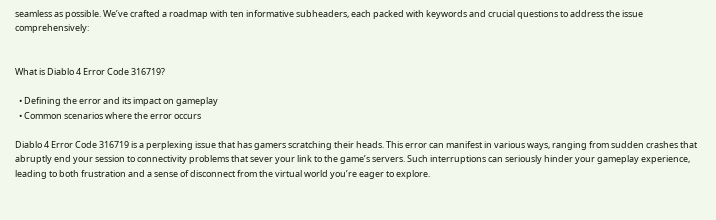seamless as possible. We’ve crafted a roadmap with ten informative subheaders, each packed with keywords and crucial questions to address the issue comprehensively:


What is Diablo 4 Error Code 316719?

  • Defining the error and its impact on gameplay
  • Common scenarios where the error occurs

Diablo 4 Error Code 316719 is a perplexing issue that has gamers scratching their heads. This error can manifest in various ways, ranging from sudden crashes that abruptly end your session to connectivity problems that sever your link to the game’s servers. Such interruptions can seriously hinder your gameplay experience, leading to both frustration and a sense of disconnect from the virtual world you’re eager to explore.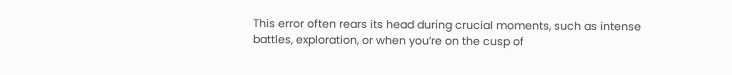This error often rears its head during crucial moments, such as intense battles, exploration, or when you’re on the cusp of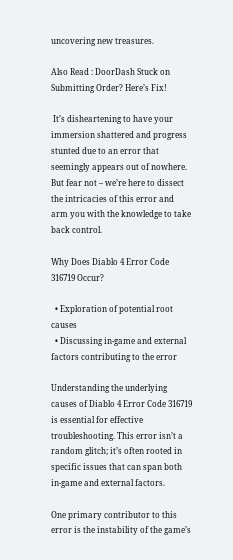uncovering new treasures.

Also Read : DoorDash Stuck on Submitting Order? Here’s Fix!

 It’s disheartening to have your immersion shattered and progress stunted due to an error that seemingly appears out of nowhere. But fear not – we’re here to dissect the intricacies of this error and arm you with the knowledge to take back control.

Why Does Diablo 4 Error Code 316719 Occur?

  • Exploration of potential root causes
  • Discussing in-game and external factors contributing to the error

Understanding the underlying causes of Diablo 4 Error Code 316719 is essential for effective troubleshooting. This error isn’t a random glitch; it’s often rooted in specific issues that can span both in-game and external factors.

One primary contributor to this error is the instability of the game’s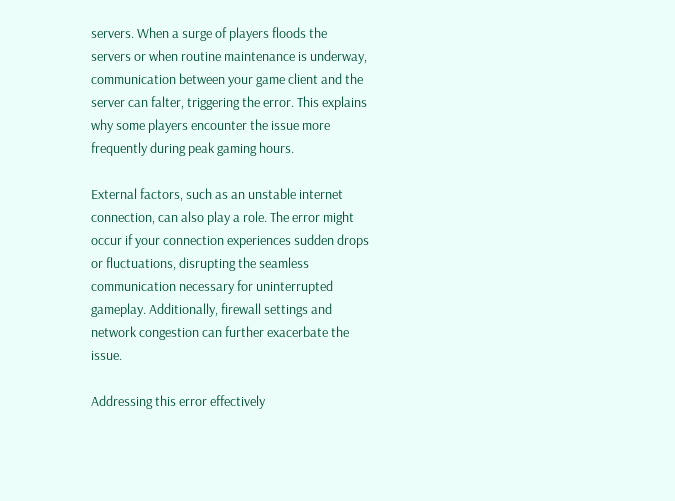servers. When a surge of players floods the servers or when routine maintenance is underway, communication between your game client and the server can falter, triggering the error. This explains why some players encounter the issue more frequently during peak gaming hours.

External factors, such as an unstable internet connection, can also play a role. The error might occur if your connection experiences sudden drops or fluctuations, disrupting the seamless communication necessary for uninterrupted gameplay. Additionally, firewall settings and network congestion can further exacerbate the issue.

Addressing this error effectively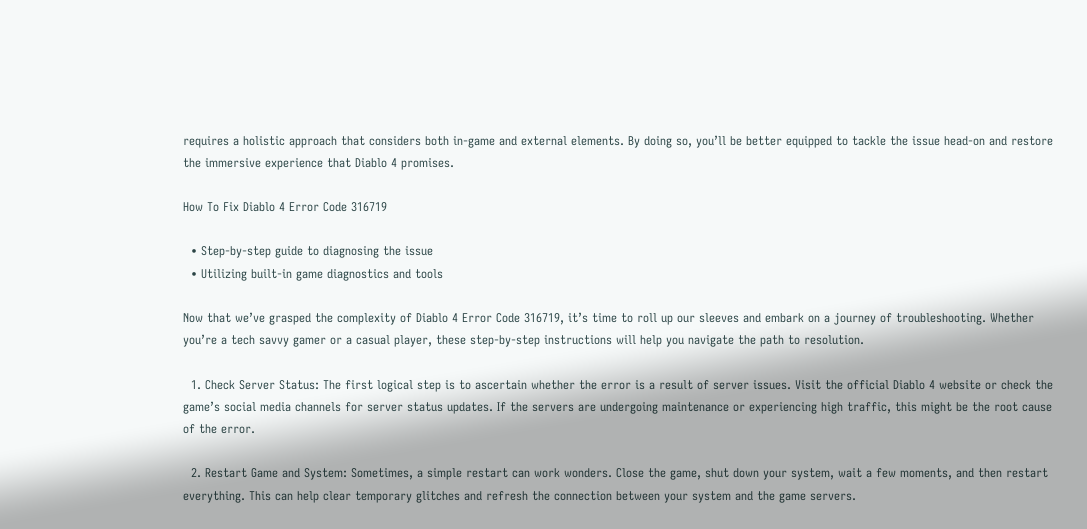requires a holistic approach that considers both in-game and external elements. By doing so, you’ll be better equipped to tackle the issue head-on and restore the immersive experience that Diablo 4 promises.

How To Fix Diablo 4 Error Code 316719

  • Step-by-step guide to diagnosing the issue
  • Utilizing built-in game diagnostics and tools

Now that we’ve grasped the complexity of Diablo 4 Error Code 316719, it’s time to roll up our sleeves and embark on a journey of troubleshooting. Whether you’re a tech savvy gamer or a casual player, these step-by-step instructions will help you navigate the path to resolution.

  1. Check Server Status: The first logical step is to ascertain whether the error is a result of server issues. Visit the official Diablo 4 website or check the game’s social media channels for server status updates. If the servers are undergoing maintenance or experiencing high traffic, this might be the root cause of the error.

  2. Restart Game and System: Sometimes, a simple restart can work wonders. Close the game, shut down your system, wait a few moments, and then restart everything. This can help clear temporary glitches and refresh the connection between your system and the game servers.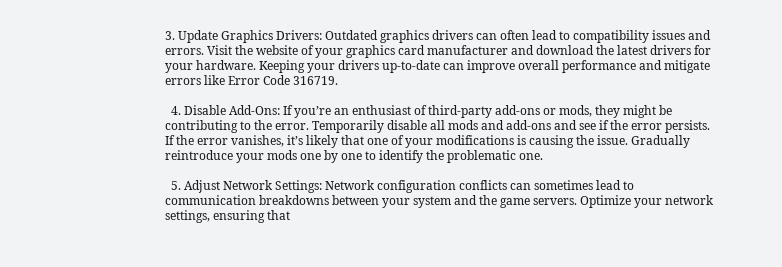3. Update Graphics Drivers: Outdated graphics drivers can often lead to compatibility issues and errors. Visit the website of your graphics card manufacturer and download the latest drivers for your hardware. Keeping your drivers up-to-date can improve overall performance and mitigate errors like Error Code 316719.

  4. Disable Add-Ons: If you’re an enthusiast of third-party add-ons or mods, they might be contributing to the error. Temporarily disable all mods and add-ons and see if the error persists. If the error vanishes, it’s likely that one of your modifications is causing the issue. Gradually reintroduce your mods one by one to identify the problematic one.

  5. Adjust Network Settings: Network configuration conflicts can sometimes lead to communication breakdowns between your system and the game servers. Optimize your network settings, ensuring that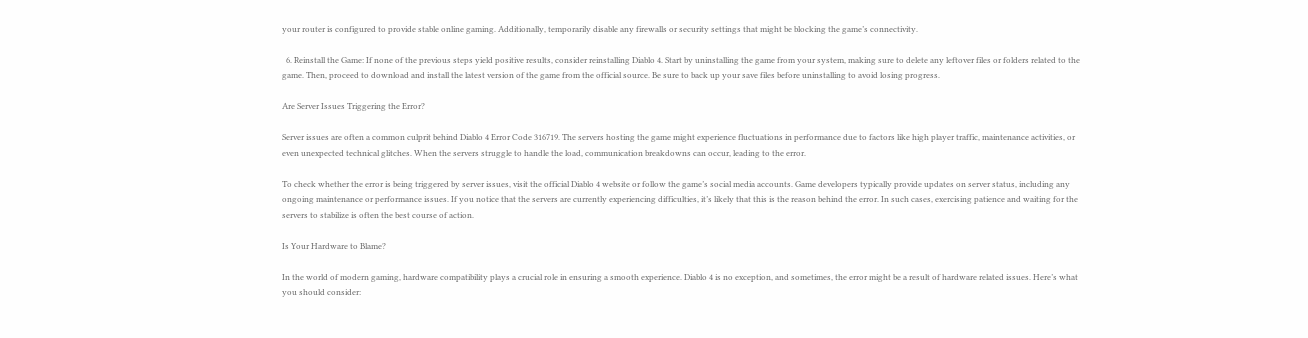your router is configured to provide stable online gaming. Additionally, temporarily disable any firewalls or security settings that might be blocking the game’s connectivity.

  6. Reinstall the Game: If none of the previous steps yield positive results, consider reinstalling Diablo 4. Start by uninstalling the game from your system, making sure to delete any leftover files or folders related to the game. Then, proceed to download and install the latest version of the game from the official source. Be sure to back up your save files before uninstalling to avoid losing progress.

Are Server Issues Triggering the Error?

Server issues are often a common culprit behind Diablo 4 Error Code 316719. The servers hosting the game might experience fluctuations in performance due to factors like high player traffic, maintenance activities, or even unexpected technical glitches. When the servers struggle to handle the load, communication breakdowns can occur, leading to the error.

To check whether the error is being triggered by server issues, visit the official Diablo 4 website or follow the game’s social media accounts. Game developers typically provide updates on server status, including any ongoing maintenance or performance issues. If you notice that the servers are currently experiencing difficulties, it’s likely that this is the reason behind the error. In such cases, exercising patience and waiting for the servers to stabilize is often the best course of action.

Is Your Hardware to Blame?

In the world of modern gaming, hardware compatibility plays a crucial role in ensuring a smooth experience. Diablo 4 is no exception, and sometimes, the error might be a result of hardware related issues. Here’s what you should consider: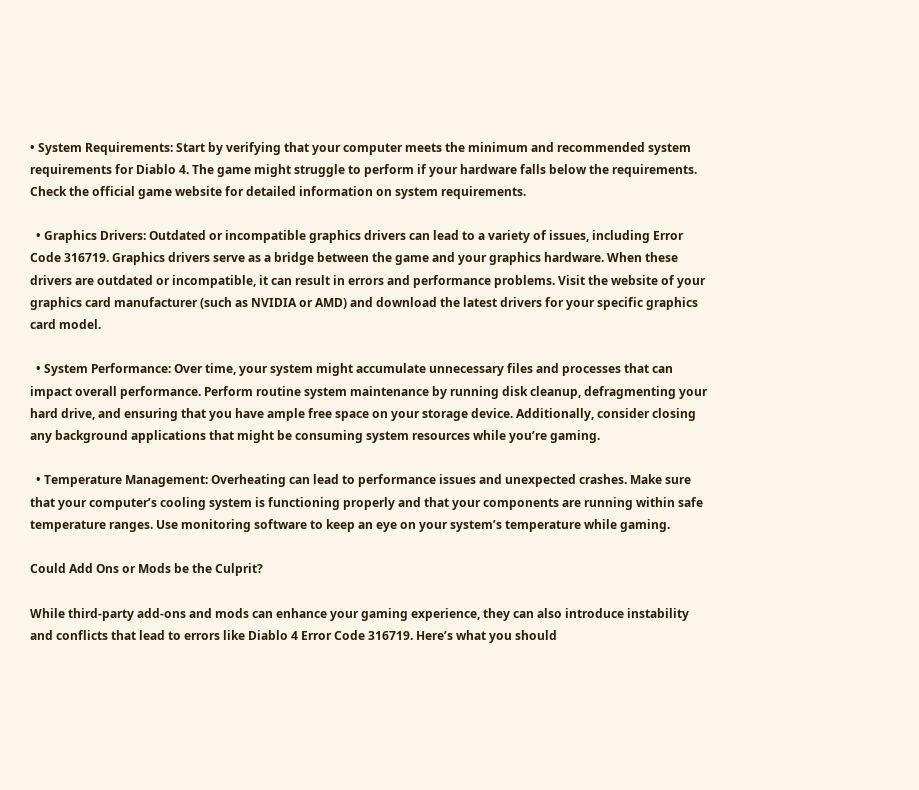• System Requirements: Start by verifying that your computer meets the minimum and recommended system requirements for Diablo 4. The game might struggle to perform if your hardware falls below the requirements. Check the official game website for detailed information on system requirements.

  • Graphics Drivers: Outdated or incompatible graphics drivers can lead to a variety of issues, including Error Code 316719. Graphics drivers serve as a bridge between the game and your graphics hardware. When these drivers are outdated or incompatible, it can result in errors and performance problems. Visit the website of your graphics card manufacturer (such as NVIDIA or AMD) and download the latest drivers for your specific graphics card model.

  • System Performance: Over time, your system might accumulate unnecessary files and processes that can impact overall performance. Perform routine system maintenance by running disk cleanup, defragmenting your hard drive, and ensuring that you have ample free space on your storage device. Additionally, consider closing any background applications that might be consuming system resources while you’re gaming.

  • Temperature Management: Overheating can lead to performance issues and unexpected crashes. Make sure that your computer’s cooling system is functioning properly and that your components are running within safe temperature ranges. Use monitoring software to keep an eye on your system’s temperature while gaming.

Could Add Ons or Mods be the Culprit?

While third-party add-ons and mods can enhance your gaming experience, they can also introduce instability and conflicts that lead to errors like Diablo 4 Error Code 316719. Here’s what you should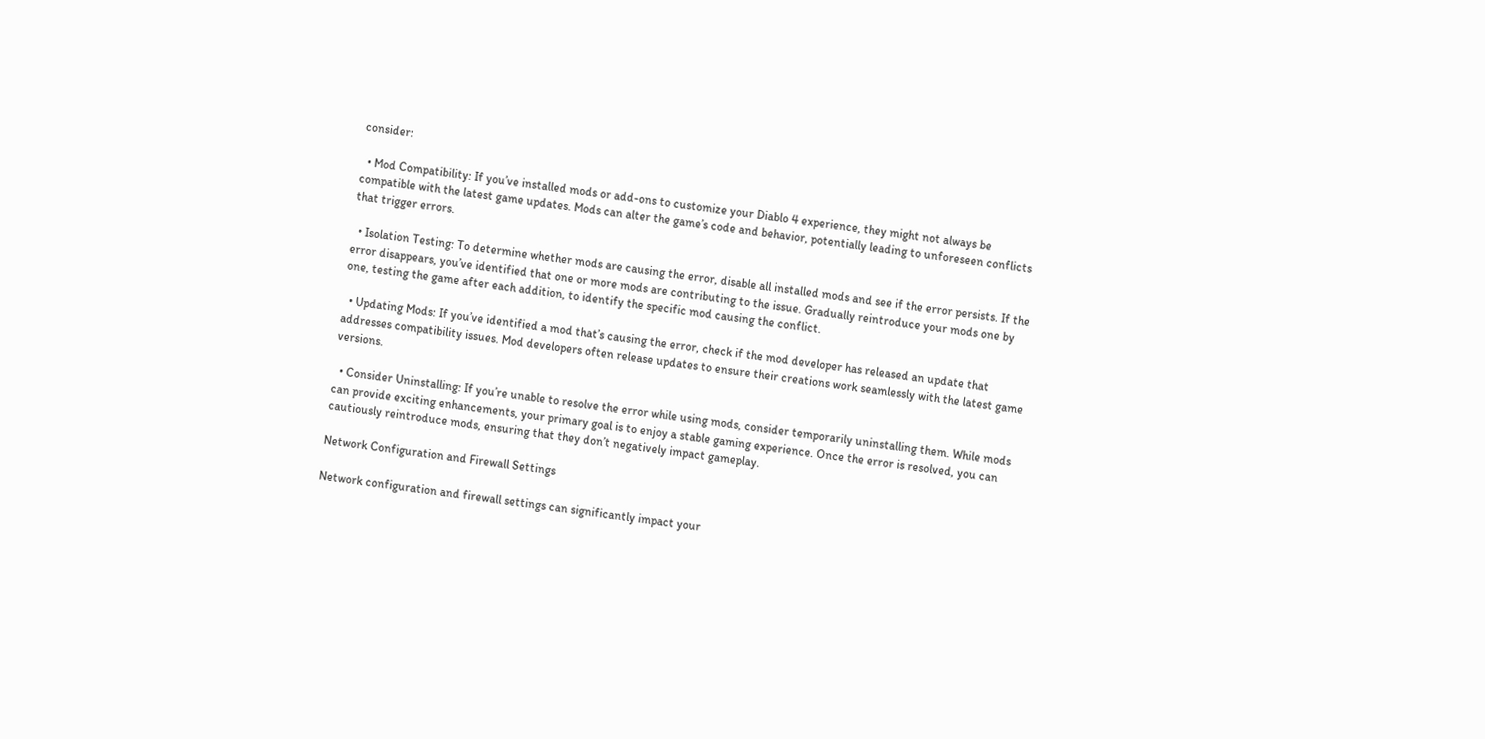consider:

  • Mod Compatibility: If you’ve installed mods or add-ons to customize your Diablo 4 experience, they might not always be compatible with the latest game updates. Mods can alter the game’s code and behavior, potentially leading to unforeseen conflicts that trigger errors.

  • Isolation Testing: To determine whether mods are causing the error, disable all installed mods and see if the error persists. If the error disappears, you’ve identified that one or more mods are contributing to the issue. Gradually reintroduce your mods one by one, testing the game after each addition, to identify the specific mod causing the conflict.

  • Updating Mods: If you’ve identified a mod that’s causing the error, check if the mod developer has released an update that addresses compatibility issues. Mod developers often release updates to ensure their creations work seamlessly with the latest game versions.

  • Consider Uninstalling: If you’re unable to resolve the error while using mods, consider temporarily uninstalling them. While mods can provide exciting enhancements, your primary goal is to enjoy a stable gaming experience. Once the error is resolved, you can cautiously reintroduce mods, ensuring that they don’t negatively impact gameplay.

Network Configuration and Firewall Settings

Network configuration and firewall settings can significantly impact your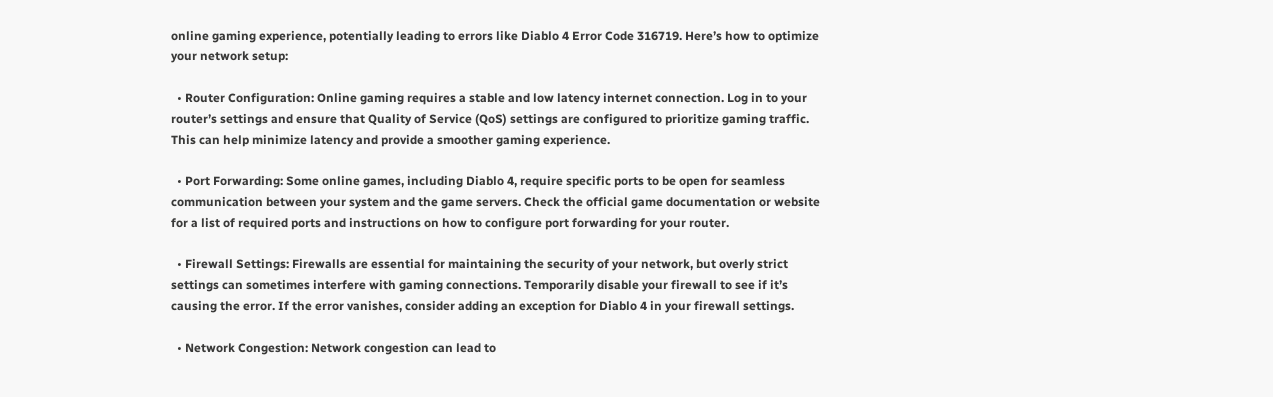online gaming experience, potentially leading to errors like Diablo 4 Error Code 316719. Here’s how to optimize your network setup:

  • Router Configuration: Online gaming requires a stable and low latency internet connection. Log in to your router’s settings and ensure that Quality of Service (QoS) settings are configured to prioritize gaming traffic. This can help minimize latency and provide a smoother gaming experience.

  • Port Forwarding: Some online games, including Diablo 4, require specific ports to be open for seamless communication between your system and the game servers. Check the official game documentation or website for a list of required ports and instructions on how to configure port forwarding for your router.

  • Firewall Settings: Firewalls are essential for maintaining the security of your network, but overly strict settings can sometimes interfere with gaming connections. Temporarily disable your firewall to see if it’s causing the error. If the error vanishes, consider adding an exception for Diablo 4 in your firewall settings.

  • Network Congestion: Network congestion can lead to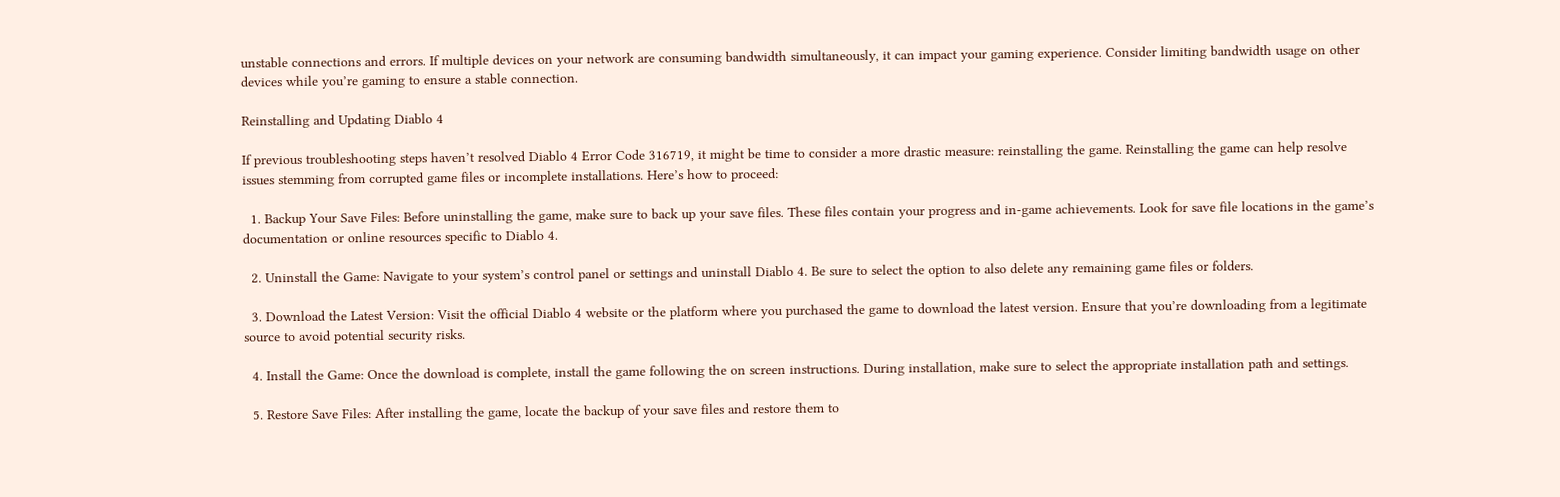unstable connections and errors. If multiple devices on your network are consuming bandwidth simultaneously, it can impact your gaming experience. Consider limiting bandwidth usage on other devices while you’re gaming to ensure a stable connection.

Reinstalling and Updating Diablo 4

If previous troubleshooting steps haven’t resolved Diablo 4 Error Code 316719, it might be time to consider a more drastic measure: reinstalling the game. Reinstalling the game can help resolve issues stemming from corrupted game files or incomplete installations. Here’s how to proceed:

  1. Backup Your Save Files: Before uninstalling the game, make sure to back up your save files. These files contain your progress and in-game achievements. Look for save file locations in the game’s documentation or online resources specific to Diablo 4.

  2. Uninstall the Game: Navigate to your system’s control panel or settings and uninstall Diablo 4. Be sure to select the option to also delete any remaining game files or folders.

  3. Download the Latest Version: Visit the official Diablo 4 website or the platform where you purchased the game to download the latest version. Ensure that you’re downloading from a legitimate source to avoid potential security risks.

  4. Install the Game: Once the download is complete, install the game following the on screen instructions. During installation, make sure to select the appropriate installation path and settings.

  5. Restore Save Files: After installing the game, locate the backup of your save files and restore them to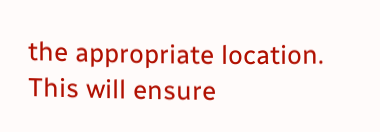the appropriate location. This will ensure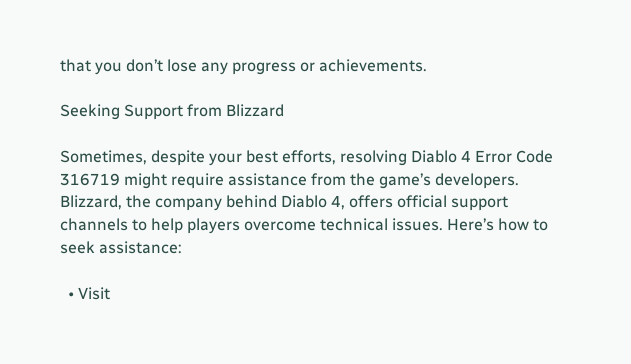that you don’t lose any progress or achievements.

Seeking Support from Blizzard

Sometimes, despite your best efforts, resolving Diablo 4 Error Code 316719 might require assistance from the game’s developers. Blizzard, the company behind Diablo 4, offers official support channels to help players overcome technical issues. Here’s how to seek assistance:

  • Visit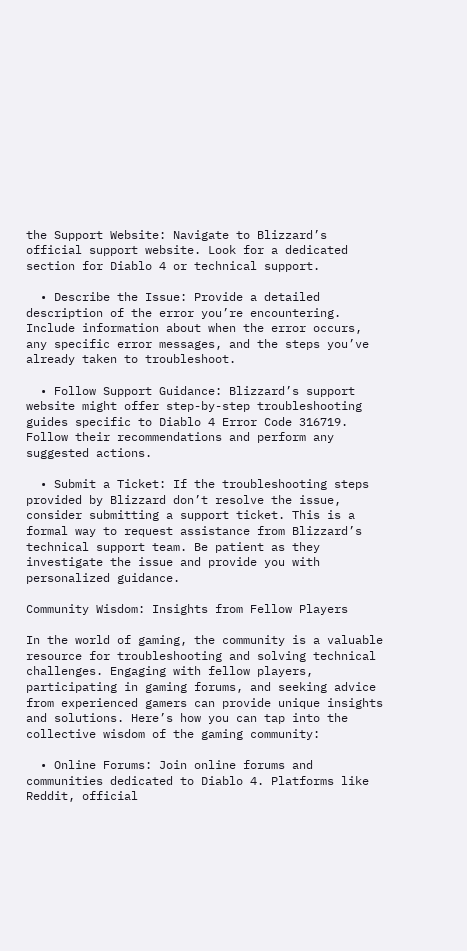the Support Website: Navigate to Blizzard’s official support website. Look for a dedicated section for Diablo 4 or technical support.

  • Describe the Issue: Provide a detailed description of the error you’re encountering. Include information about when the error occurs, any specific error messages, and the steps you’ve already taken to troubleshoot.

  • Follow Support Guidance: Blizzard’s support website might offer step-by-step troubleshooting guides specific to Diablo 4 Error Code 316719. Follow their recommendations and perform any suggested actions.

  • Submit a Ticket: If the troubleshooting steps provided by Blizzard don’t resolve the issue, consider submitting a support ticket. This is a formal way to request assistance from Blizzard’s technical support team. Be patient as they investigate the issue and provide you with personalized guidance.

Community Wisdom: Insights from Fellow Players

In the world of gaming, the community is a valuable resource for troubleshooting and solving technical challenges. Engaging with fellow players, participating in gaming forums, and seeking advice from experienced gamers can provide unique insights and solutions. Here’s how you can tap into the collective wisdom of the gaming community:

  • Online Forums: Join online forums and communities dedicated to Diablo 4. Platforms like Reddit, official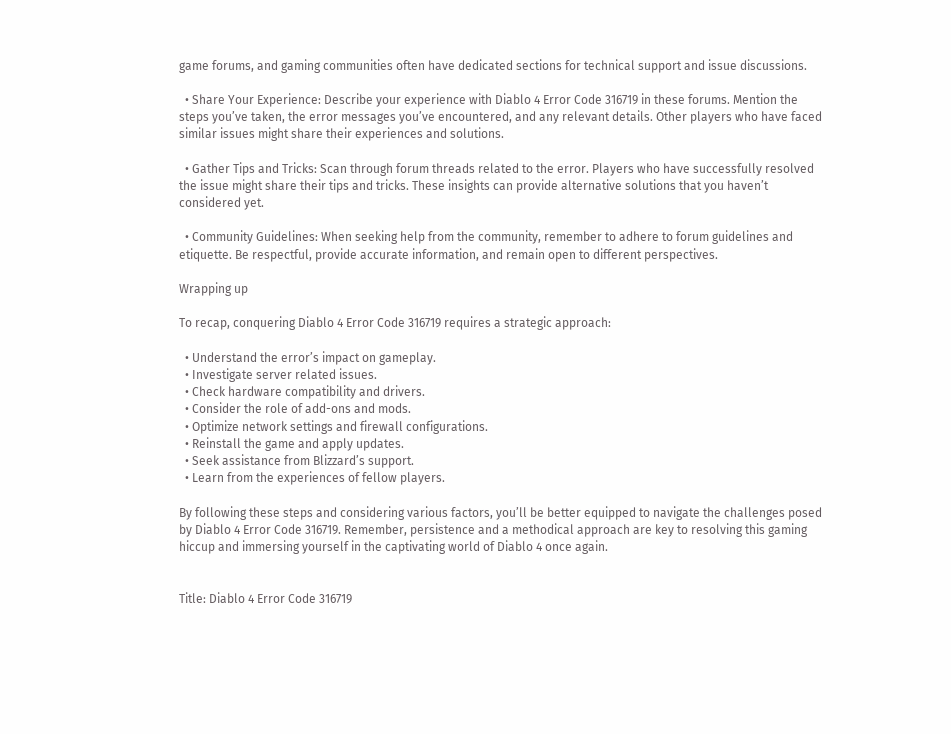game forums, and gaming communities often have dedicated sections for technical support and issue discussions.

  • Share Your Experience: Describe your experience with Diablo 4 Error Code 316719 in these forums. Mention the steps you’ve taken, the error messages you’ve encountered, and any relevant details. Other players who have faced similar issues might share their experiences and solutions.

  • Gather Tips and Tricks: Scan through forum threads related to the error. Players who have successfully resolved the issue might share their tips and tricks. These insights can provide alternative solutions that you haven’t considered yet.

  • Community Guidelines: When seeking help from the community, remember to adhere to forum guidelines and etiquette. Be respectful, provide accurate information, and remain open to different perspectives.

Wrapping up

To recap, conquering Diablo 4 Error Code 316719 requires a strategic approach:

  • Understand the error’s impact on gameplay.
  • Investigate server related issues.
  • Check hardware compatibility and drivers.
  • Consider the role of add-ons and mods.
  • Optimize network settings and firewall configurations.
  • Reinstall the game and apply updates.
  • Seek assistance from Blizzard’s support.
  • Learn from the experiences of fellow players.

By following these steps and considering various factors, you’ll be better equipped to navigate the challenges posed by Diablo 4 Error Code 316719. Remember, persistence and a methodical approach are key to resolving this gaming hiccup and immersing yourself in the captivating world of Diablo 4 once again.


Title: Diablo 4 Error Code 316719